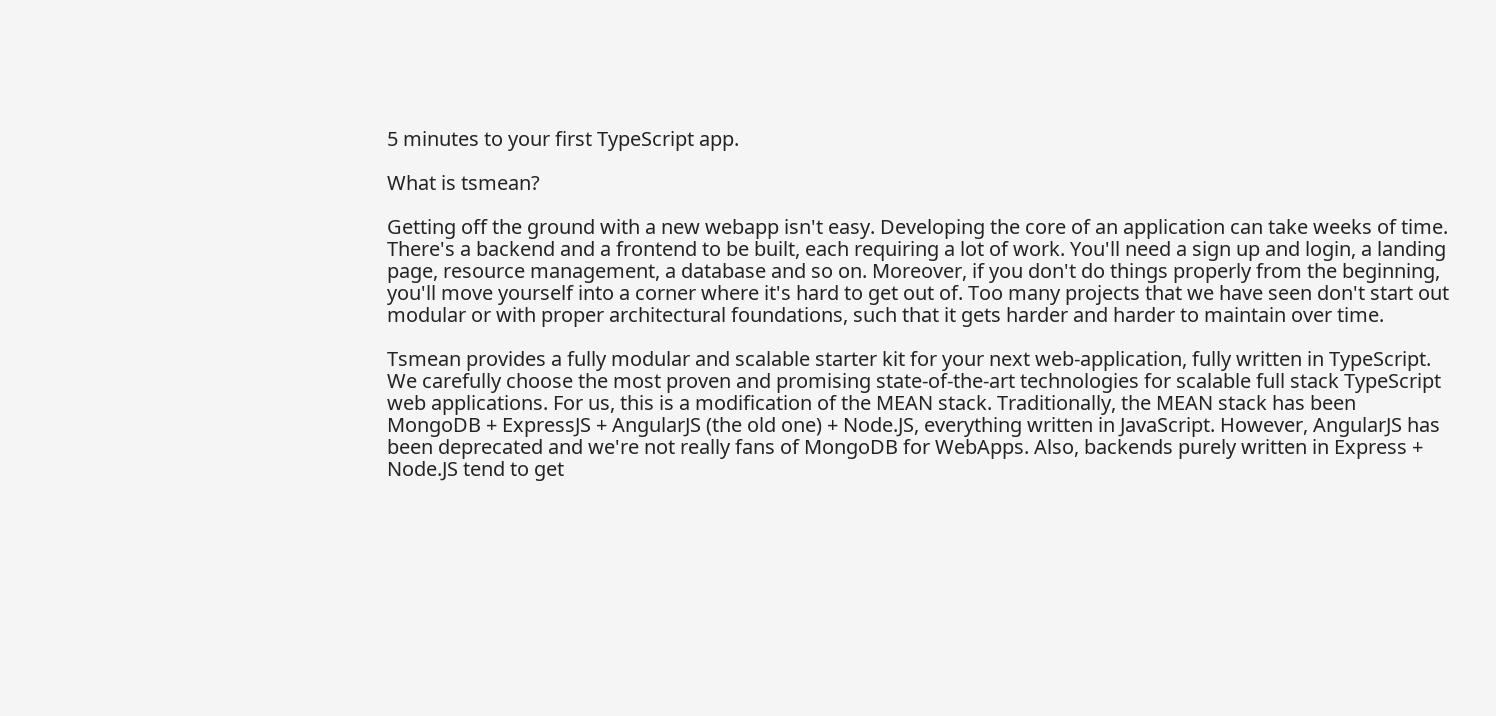5 minutes to your first TypeScript app.

What is tsmean?

Getting off the ground with a new webapp isn't easy. Developing the core of an application can take weeks of time. There's a backend and a frontend to be built, each requiring a lot of work. You'll need a sign up and login, a landing page, resource management, a database and so on. Moreover, if you don't do things properly from the beginning, you'll move yourself into a corner where it's hard to get out of. Too many projects that we have seen don't start out modular or with proper architectural foundations, such that it gets harder and harder to maintain over time.

Tsmean provides a fully modular and scalable starter kit for your next web-application, fully written in TypeScript. We carefully choose the most proven and promising state-of-the-art technologies for scalable full stack TypeScript web applications. For us, this is a modification of the MEAN stack. Traditionally, the MEAN stack has been MongoDB + ExpressJS + AngularJS (the old one) + Node.JS, everything written in JavaScript. However, AngularJS has been deprecated and we're not really fans of MongoDB for WebApps. Also, backends purely written in Express + Node.JS tend to get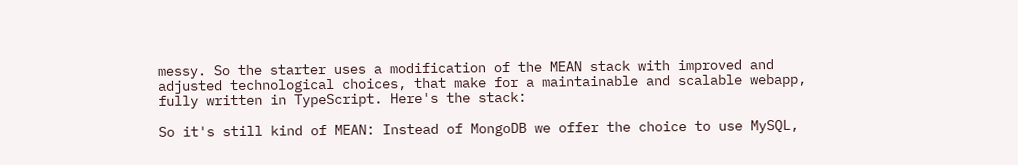messy. So the starter uses a modification of the MEAN stack with improved and adjusted technological choices, that make for a maintainable and scalable webapp, fully written in TypeScript. Here's the stack:

So it's still kind of MEAN: Instead of MongoDB we offer the choice to use MySQL,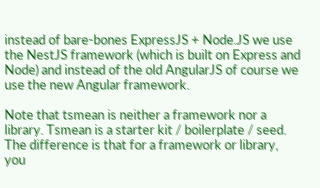instead of bare-bones ExpressJS + Node.JS we use the NestJS framework (which is built on Express and Node) and instead of the old AngularJS of course we use the new Angular framework.

Note that tsmean is neither a framework nor a library. Tsmean is a starter kit / boilerplate / seed. The difference is that for a framework or library, you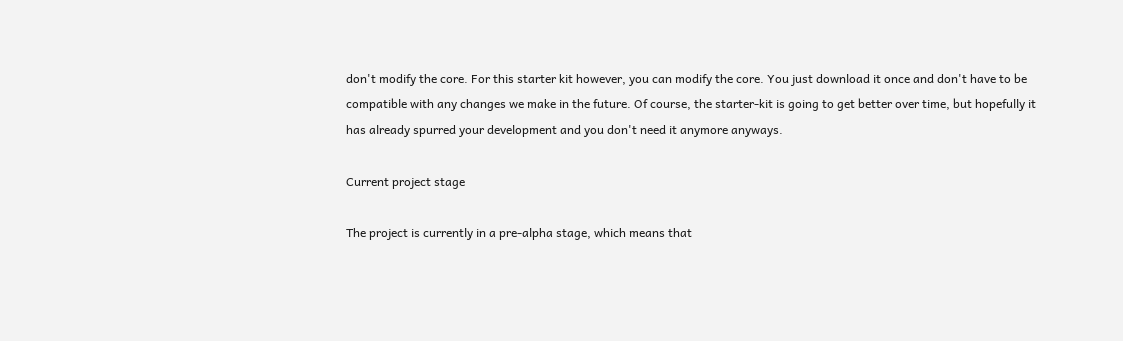don't modify the core. For this starter kit however, you can modify the core. You just download it once and don't have to be compatible with any changes we make in the future. Of course, the starter-kit is going to get better over time, but hopefully it has already spurred your development and you don't need it anymore anyways.

Current project stage

The project is currently in a pre-alpha stage, which means that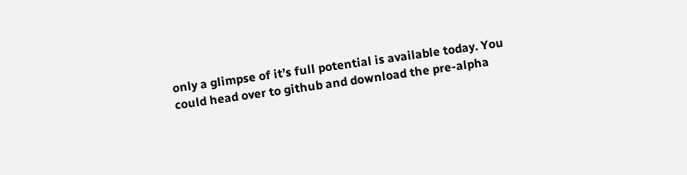only a glimpse of it’s full potential is available today. You could head over to github and download the pre-alpha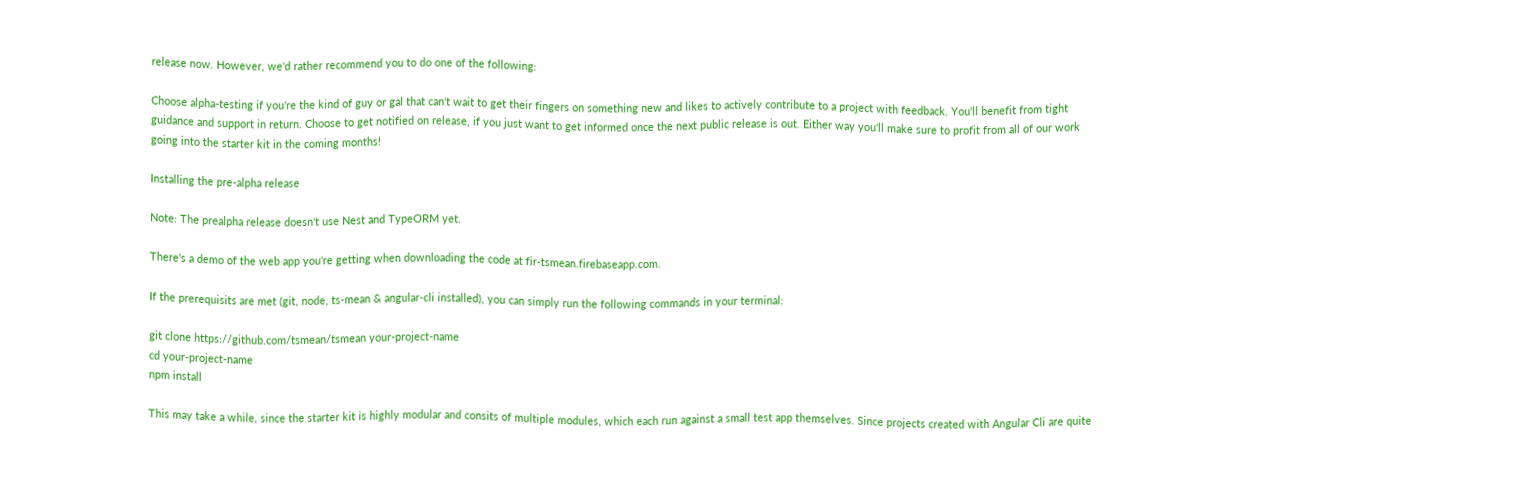release now. However, we'd rather recommend you to do one of the following:

Choose alpha-testing if you're the kind of guy or gal that can't wait to get their fingers on something new and likes to actively contribute to a project with feedback. You'll benefit from tight guidance and support in return. Choose to get notified on release, if you just want to get informed once the next public release is out. Either way you'll make sure to profit from all of our work going into the starter kit in the coming months!

Installing the pre-alpha release

Note: The prealpha release doesn't use Nest and TypeORM yet.

There's a demo of the web app you're getting when downloading the code at fir-tsmean.firebaseapp.com.

If the prerequisits are met (git, node, ts-mean & angular-cli installed), you can simply run the following commands in your terminal:

git clone https://github.com/tsmean/tsmean your-project-name
cd your-project-name
npm install

This may take a while, since the starter kit is highly modular and consits of multiple modules, which each run against a small test app themselves. Since projects created with Angular Cli are quite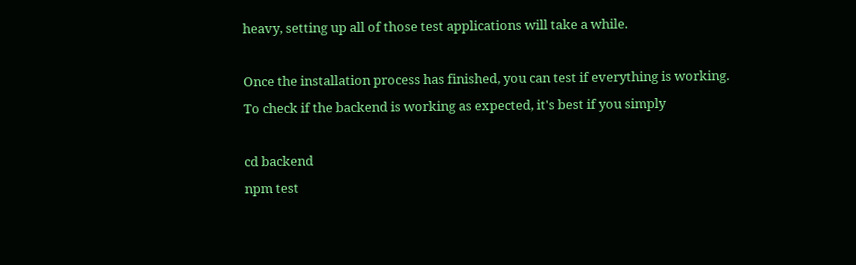heavy, setting up all of those test applications will take a while.

Once the installation process has finished, you can test if everything is working. To check if the backend is working as expected, it's best if you simply

cd backend
npm test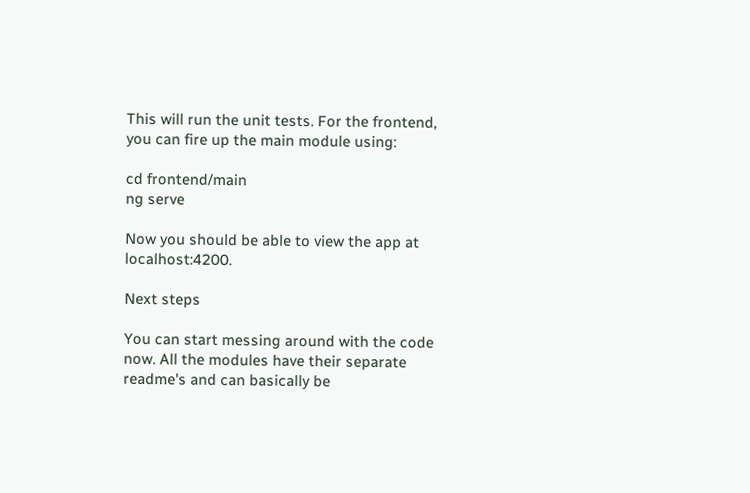This will run the unit tests. For the frontend, you can fire up the main module using:

cd frontend/main
ng serve

Now you should be able to view the app at localhost:4200.

Next steps

You can start messing around with the code now. All the modules have their separate readme's and can basically be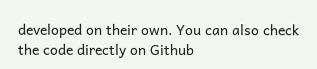developed on their own. You can also check the code directly on Github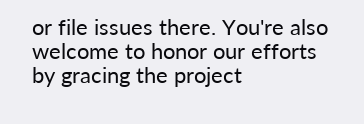or file issues there. You're also welcome to honor our efforts by gracing the project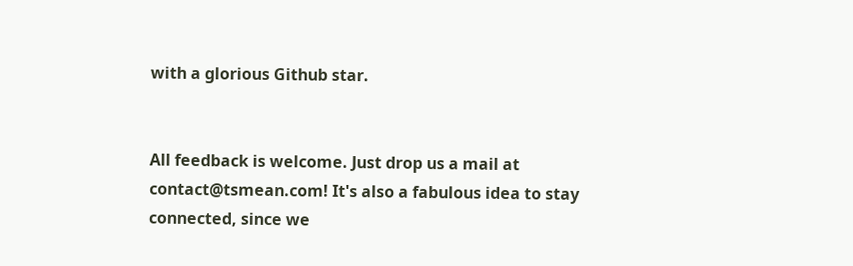with a glorious Github star.


All feedback is welcome. Just drop us a mail at contact@tsmean.com! It's also a fabulous idea to stay connected, since we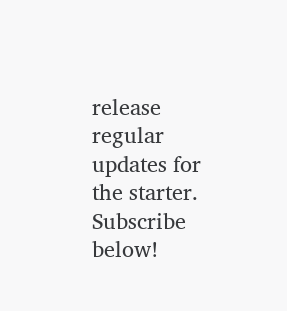release regular updates for the starter. Subscribe below!